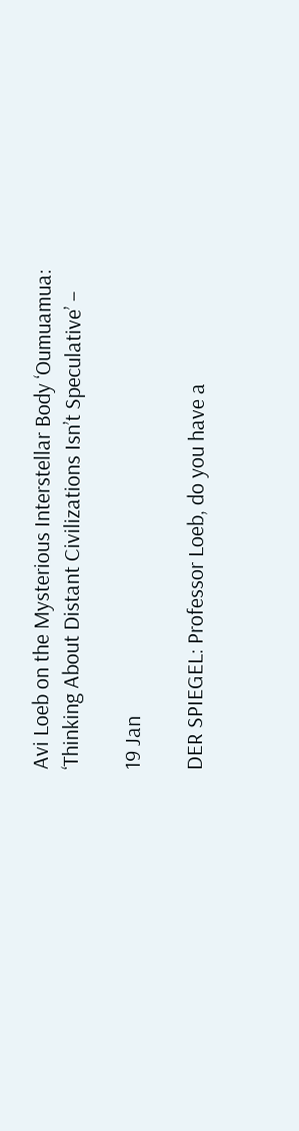Avi Loeb on the Mysterious Interstellar Body ‘Oumuamua: ‘Thinking About Distant Civilizations Isn’t Speculative’ –

19 Jan

DER SPIEGEL: Professor Loeb, do you have a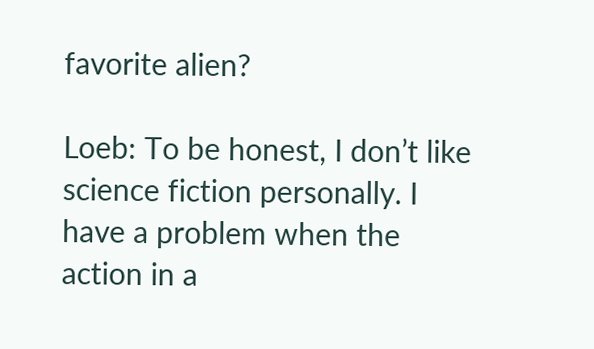favorite alien?

Loeb: To be honest, I don’t like science fiction personally. I have a problem when the action in a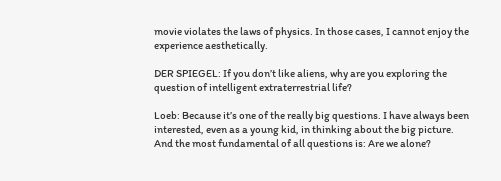movie violates the laws of physics. In those cases, I cannot enjoy the experience aesthetically.

DER SPIEGEL: If you don’t like aliens, why are you exploring the question of intelligent extraterrestrial life?

Loeb: Because it’s one of the really big questions. I have always been interested, even as a young kid, in thinking about the big picture. And the most fundamental of all questions is: Are we alone?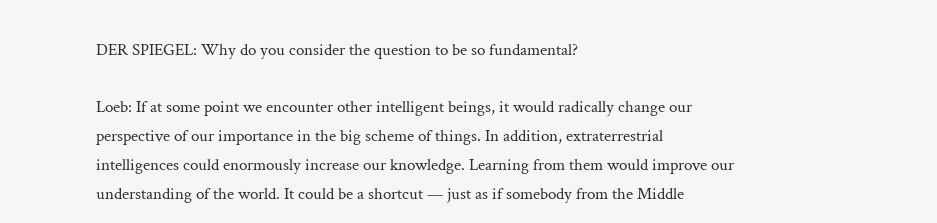DER SPIEGEL: Why do you consider the question to be so fundamental?

Loeb: If at some point we encounter other intelligent beings, it would radically change our perspective of our importance in the big scheme of things. In addition, extraterrestrial intelligences could enormously increase our knowledge. Learning from them would improve our understanding of the world. It could be a shortcut — just as if somebody from the Middle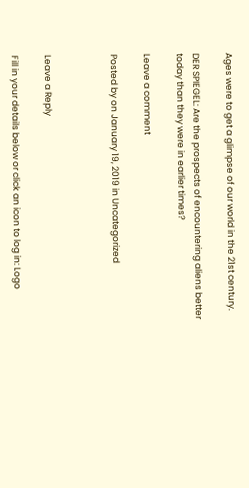Ages were to get a glimpse of our world in the 21st century.

DER SPIEGEL: Are the prospects of encountering aliens better today than they were in earlier times?

Leave a comment

Posted by on January 19, 2019 in Uncategorized



Leave a Reply

Fill in your details below or click an icon to log in: Logo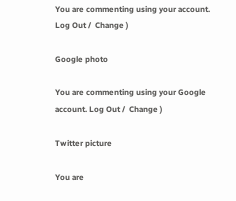You are commenting using your account. Log Out /  Change )

Google photo

You are commenting using your Google account. Log Out /  Change )

Twitter picture

You are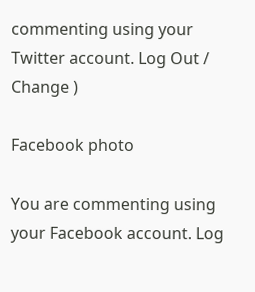commenting using your Twitter account. Log Out /  Change )

Facebook photo

You are commenting using your Facebook account. Log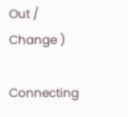Out /  Change )

Connecting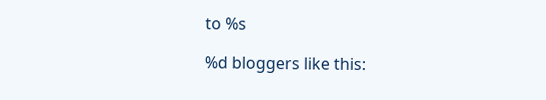to %s

%d bloggers like this: